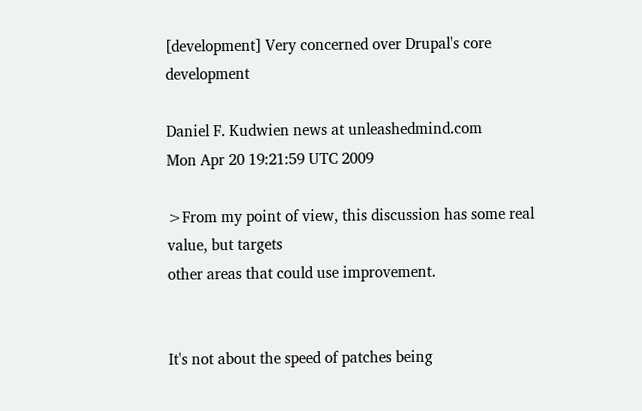[development] Very concerned over Drupal's core development

Daniel F. Kudwien news at unleashedmind.com
Mon Apr 20 19:21:59 UTC 2009

>From my point of view, this discussion has some real value, but targets
other areas that could use improvement.


It's not about the speed of patches being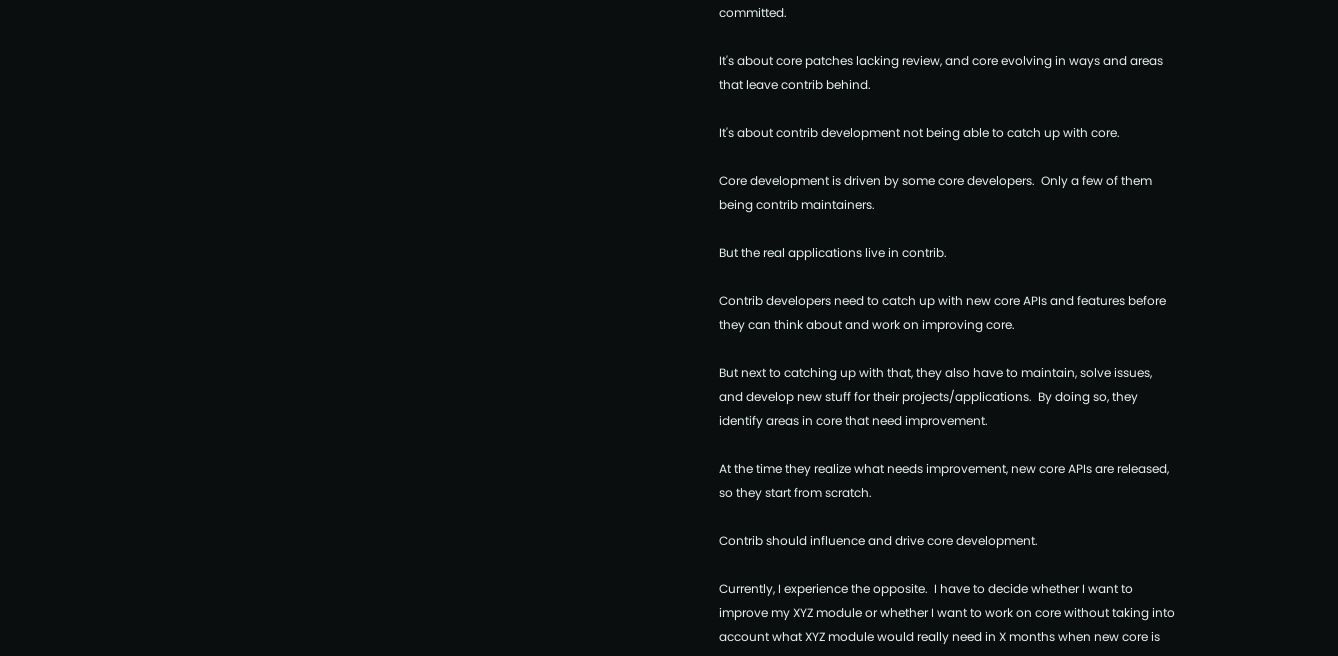committed.

It's about core patches lacking review, and core evolving in ways and areas
that leave contrib behind.

It's about contrib development not being able to catch up with core.

Core development is driven by some core developers.  Only a few of them
being contrib maintainers.

But the real applications live in contrib.

Contrib developers need to catch up with new core APIs and features before
they can think about and work on improving core.

But next to catching up with that, they also have to maintain, solve issues,
and develop new stuff for their projects/applications.  By doing so, they
identify areas in core that need improvement.

At the time they realize what needs improvement, new core APIs are released,
so they start from scratch.

Contrib should influence and drive core development.

Currently, I experience the opposite.  I have to decide whether I want to
improve my XYZ module or whether I want to work on core without taking into
account what XYZ module would really need in X months when new core is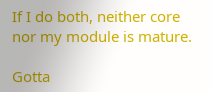If I do both, neither core nor my module is mature.

Gotta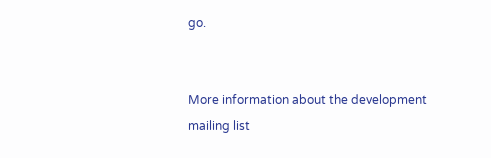go.


More information about the development mailing list